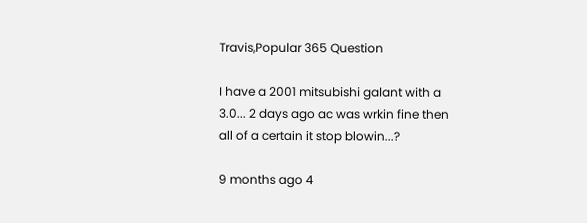Travis,Popular 365 Question

I have a 2001 mitsubishi galant with a 3.0... 2 days ago ac was wrkin fine then all of a certain it stop blowin...?

9 months ago 4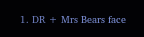1. DR + Mrs Bears face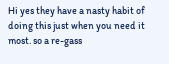Hi yes they have a nasty habit of doing this just when you need it most. so a re-gass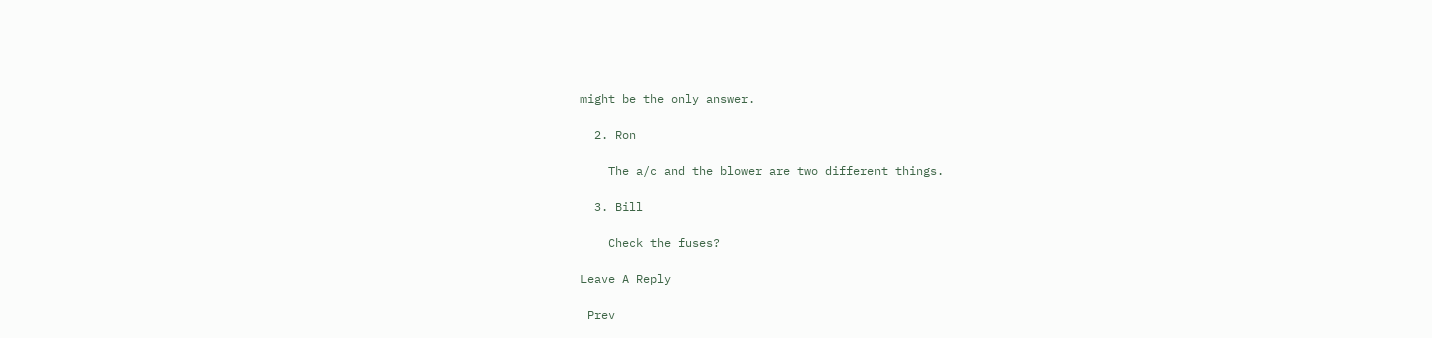might be the only answer.

  2. Ron

    The a/c and the blower are two different things.

  3. Bill

    Check the fuses?

Leave A Reply

 Prev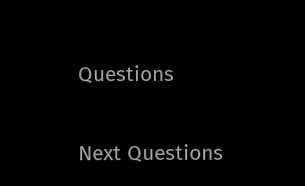Questions

Next Questions